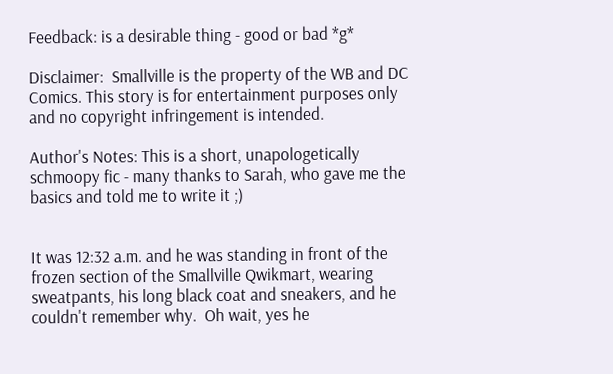Feedback: is a desirable thing - good or bad *g*

Disclaimer:  Smallville is the property of the WB and DC Comics. This story is for entertainment purposes only and no copyright infringement is intended.

Author's Notes: This is a short, unapologetically schmoopy fic - many thanks to Sarah, who gave me the basics and told me to write it ;)


It was 12:32 a.m. and he was standing in front of the frozen section of the Smallville Qwikmart, wearing sweatpants, his long black coat and sneakers, and he couldn't remember why.  Oh wait, yes he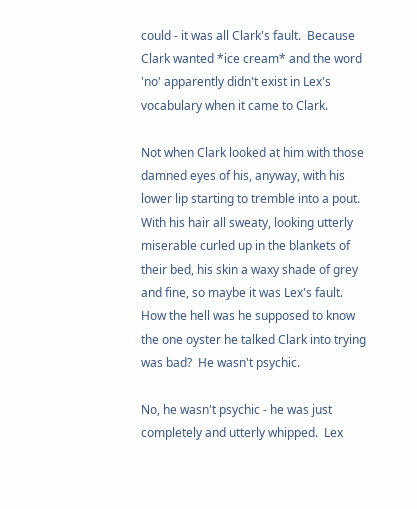could - it was all Clark's fault.  Because Clark wanted *ice cream* and the word 'no' apparently didn't exist in Lex's vocabulary when it came to Clark.

Not when Clark looked at him with those damned eyes of his, anyway, with his lower lip starting to tremble into a pout.  With his hair all sweaty, looking utterly miserable curled up in the blankets of their bed, his skin a waxy shade of grey and fine, so maybe it was Lex's fault.  How the hell was he supposed to know the one oyster he talked Clark into trying was bad?  He wasn't psychic.

No, he wasn't psychic - he was just completely and utterly whipped.  Lex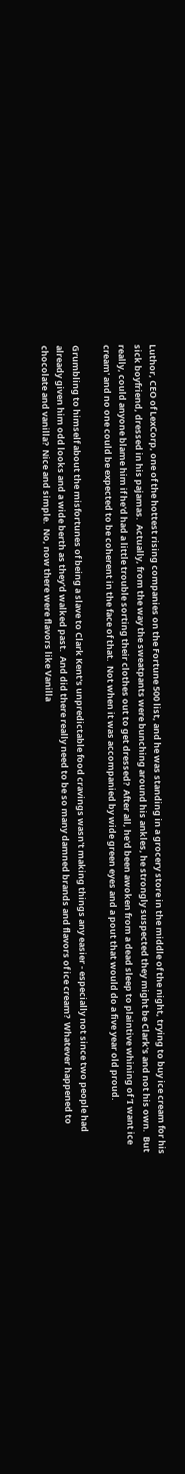Luthor, CEO of LexCorp, one of the hottest rising companies on the Fortune 500 list, and he was standing in a grocery store in the middle of the night, trying to buy ice cream for his sick boyfriend, dressed in his pajamas.  Actually, from the way the sweatpants were bunching around his ankles, he strongly suspected they might be Clark's and not his own.  But really, could anyone blame him if he'd had a little trouble sorting their clothes out to get dressed?  After all, he'd been awoken from a dead sleep to plaintive whining of 'I want ice cream' and no one could be expected to be coherent in the face of that.  Not when it was accompanied by wide green eyes and a pout that would do a five year old proud.

Grumbling to himself about the misfortunes of being a slave to Clark Kent's unpredictable food cravings wasn't making things any easier - especially not since two people had already given him odd looks and a wide berth as they'd walked past.  And did there really need to be so many damned brands and flavors of ice cream?  Whatever happened to chocolate and vanilla?  Nice and simple.  No, now there were flavors like Vanilla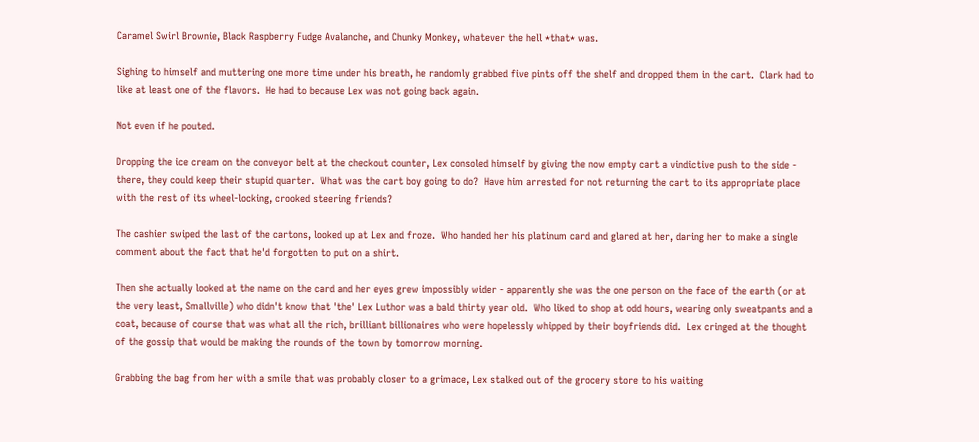Caramel Swirl Brownie, Black Raspberry Fudge Avalanche, and Chunky Monkey, whatever the hell *that* was.

Sighing to himself and muttering one more time under his breath, he randomly grabbed five pints off the shelf and dropped them in the cart.  Clark had to like at least one of the flavors.  He had to because Lex was not going back again.

Not even if he pouted.

Dropping the ice cream on the conveyor belt at the checkout counter, Lex consoled himself by giving the now empty cart a vindictive push to the side - there, they could keep their stupid quarter.  What was the cart boy going to do?  Have him arrested for not returning the cart to its appropriate place with the rest of its wheel-locking, crooked steering friends?

The cashier swiped the last of the cartons, looked up at Lex and froze.  Who handed her his platinum card and glared at her, daring her to make a single comment about the fact that he'd forgotten to put on a shirt.

Then she actually looked at the name on the card and her eyes grew impossibly wider - apparently she was the one person on the face of the earth (or at the very least, Smallville) who didn't know that 'the' Lex Luthor was a bald thirty year old.  Who liked to shop at odd hours, wearing only sweatpants and a coat, because of course that was what all the rich, brilliant billionaires who were hopelessly whipped by their boyfriends did.  Lex cringed at the thought of the gossip that would be making the rounds of the town by tomorrow morning.

Grabbing the bag from her with a smile that was probably closer to a grimace, Lex stalked out of the grocery store to his waiting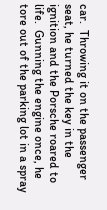car.  Throwing it on the passenger seat, he turned the key in the ignition and the Porsche roared to life.  Gunning the engine once, he tore out of the parking lot in a spray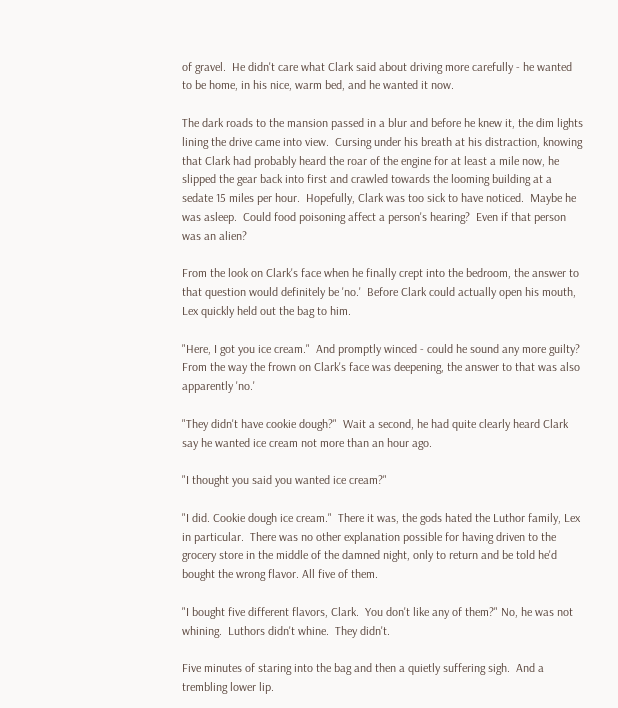of gravel.  He didn't care what Clark said about driving more carefully - he wanted to be home, in his nice, warm bed, and he wanted it now.

The dark roads to the mansion passed in a blur and before he knew it, the dim lights lining the drive came into view.  Cursing under his breath at his distraction, knowing that Clark had probably heard the roar of the engine for at least a mile now, he slipped the gear back into first and crawled towards the looming building at a sedate 15 miles per hour.  Hopefully, Clark was too sick to have noticed.  Maybe he was asleep.  Could food poisoning affect a person's hearing?  Even if that person was an alien?

From the look on Clark's face when he finally crept into the bedroom, the answer to that question would definitely be 'no.'  Before Clark could actually open his mouth, Lex quickly held out the bag to him.

"Here, I got you ice cream."  And promptly winced - could he sound any more guilty?  From the way the frown on Clark's face was deepening, the answer to that was also apparently 'no.'

"They didn't have cookie dough?"  Wait a second, he had quite clearly heard Clark say he wanted ice cream not more than an hour ago.

"I thought you said you wanted ice cream?"

"I did. Cookie dough ice cream."  There it was, the gods hated the Luthor family, Lex in particular.  There was no other explanation possible for having driven to the grocery store in the middle of the damned night, only to return and be told he'd bought the wrong flavor. All five of them.

"I bought five different flavors, Clark.  You don't like any of them?" No, he was not whining.  Luthors didn't whine.  They didn't.

Five minutes of staring into the bag and then a quietly suffering sigh.  And a trembling lower lip.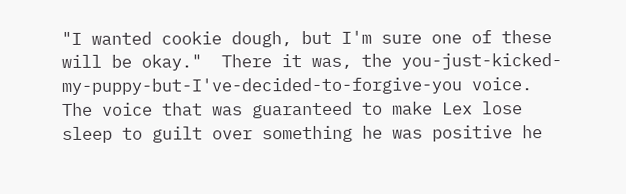"I wanted cookie dough, but I'm sure one of these will be okay."  There it was, the you-just-kicked-my-puppy-but-I've-decided-to-forgive-you voice.  The voice that was guaranteed to make Lex lose sleep to guilt over something he was positive he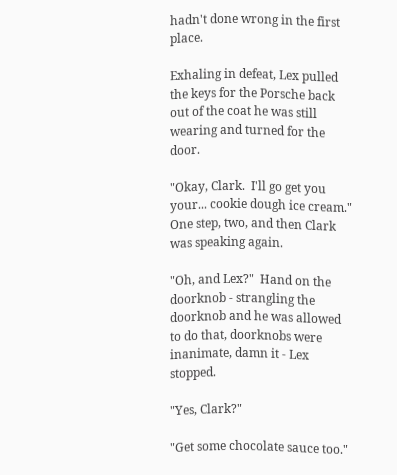hadn't done wrong in the first place.

Exhaling in defeat, Lex pulled the keys for the Porsche back out of the coat he was still wearing and turned for the door.

"Okay, Clark.  I'll go get you your... cookie dough ice cream."  One step, two, and then Clark was speaking again.

"Oh, and Lex?"  Hand on the doorknob - strangling the doorknob and he was allowed to do that, doorknobs were inanimate, damn it - Lex stopped.

"Yes, Clark?"

"Get some chocolate sauce too."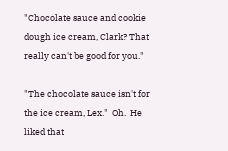"Chocolate sauce and cookie dough ice cream, Clark? That really can't be good for you."

"The chocolate sauce isn't for the ice cream, Lex."  Oh.  He liked that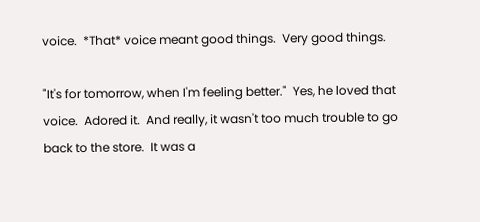voice.  *That* voice meant good things.  Very good things.

"It's for tomorrow, when I'm feeling better."  Yes, he loved that voice.  Adored it.  And really, it wasn't too much trouble to go back to the store.  It was a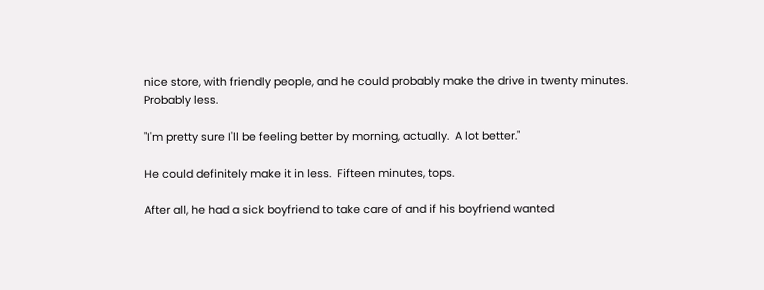nice store, with friendly people, and he could probably make the drive in twenty minutes.  Probably less.

"I'm pretty sure I'll be feeling better by morning, actually.  A lot better."

He could definitely make it in less.  Fifteen minutes, tops.

After all, he had a sick boyfriend to take care of and if his boyfriend wanted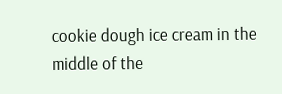cookie dough ice cream in the middle of the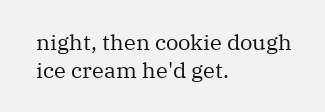night, then cookie dough ice cream he'd get.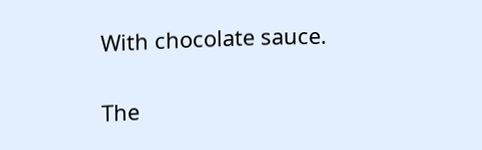With chocolate sauce.

The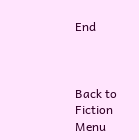End



Back to Fiction Menu